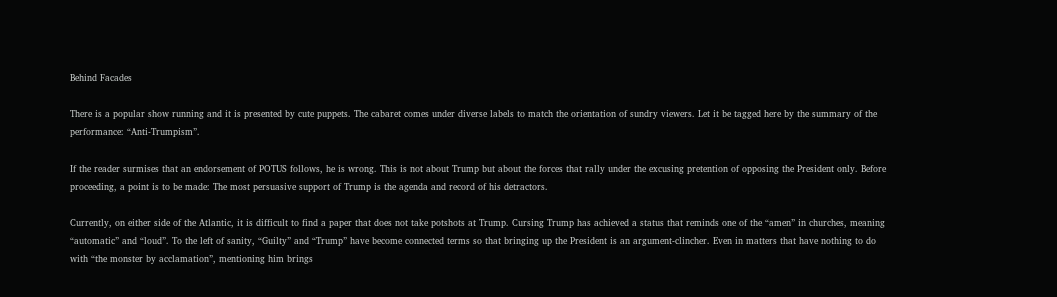Behind Facades

There is a popular show running and it is presented by cute puppets. The cabaret comes under diverse labels to match the orientation of sundry viewers. Let it be tagged here by the summary of the performance: “Anti-Trumpism”.

If the reader surmises that an endorsement of POTUS follows, he is wrong. This is not about Trump but about the forces that rally under the excusing pretention of opposing the President only. Before proceeding, a point is to be made: The most persuasive support of Trump is the agenda and record of his detractors.

Currently, on either side of the Atlantic, it is difficult to find a paper that does not take potshots at Trump. Cursing Trump has achieved a status that reminds one of the “amen” in churches, meaning “automatic” and “loud”. To the left of sanity, “Guilty” and “Trump” have become connected terms so that bringing up the President is an argument-clincher. Even in matters that have nothing to do with “the monster by acclamation”, mentioning him brings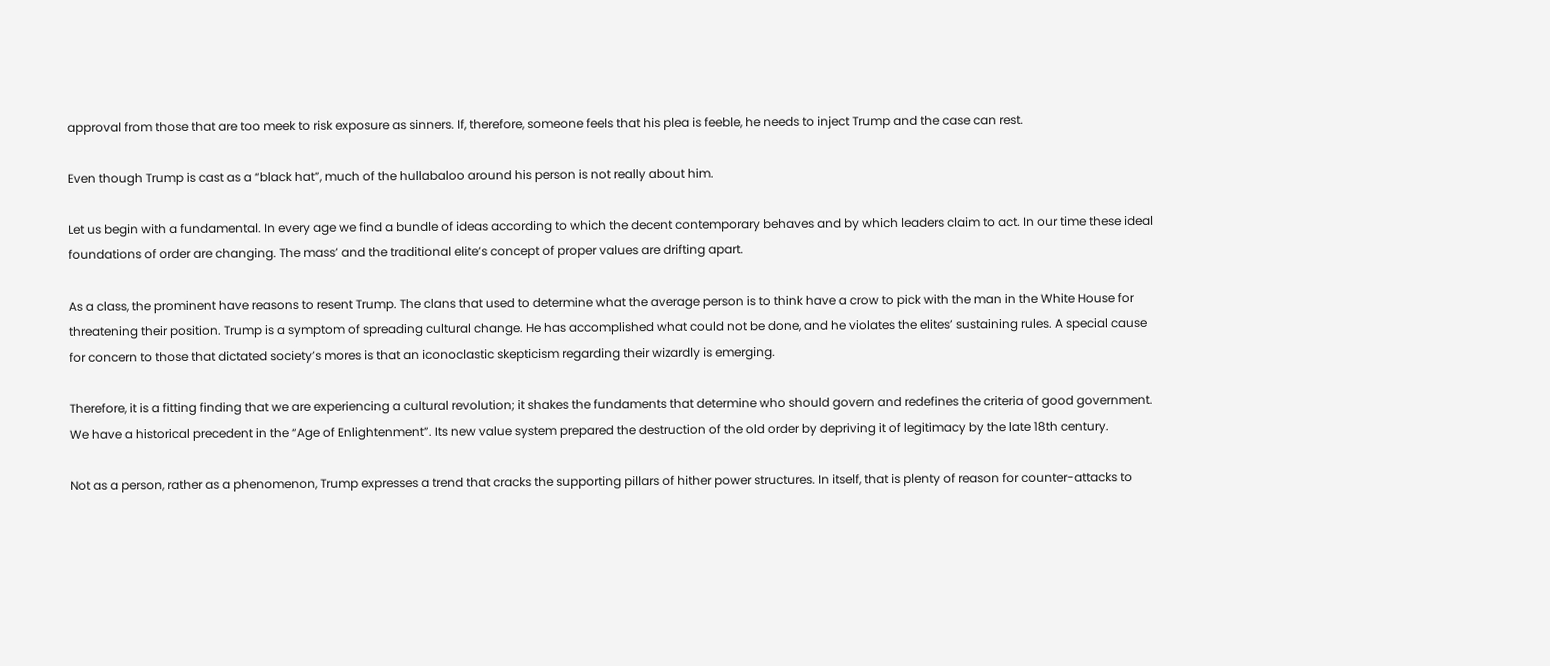approval from those that are too meek to risk exposure as sinners. If, therefore, someone feels that his plea is feeble, he needs to inject Trump and the case can rest.

Even though Trump is cast as a “black hat”, much of the hullabaloo around his person is not really about him.

Let us begin with a fundamental. In every age we find a bundle of ideas according to which the decent contemporary behaves and by which leaders claim to act. In our time these ideal foundations of order are changing. The mass’ and the traditional elite’s concept of proper values are drifting apart.

As a class, the prominent have reasons to resent Trump. The clans that used to determine what the average person is to think have a crow to pick with the man in the White House for threatening their position. Trump is a symptom of spreading cultural change. He has accomplished what could not be done, and he violates the elites’ sustaining rules. A special cause for concern to those that dictated society’s mores is that an iconoclastic skepticism regarding their wizardly is emerging.

Therefore, it is a fitting finding that we are experiencing a cultural revolution; it shakes the fundaments that determine who should govern and redefines the criteria of good government. We have a historical precedent in the “Age of Enlightenment”. Its new value system prepared the destruction of the old order by depriving it of legitimacy by the late 18th century.

Not as a person, rather as a phenomenon, Trump expresses a trend that cracks the supporting pillars of hither power structures. In itself, that is plenty of reason for counter-attacks to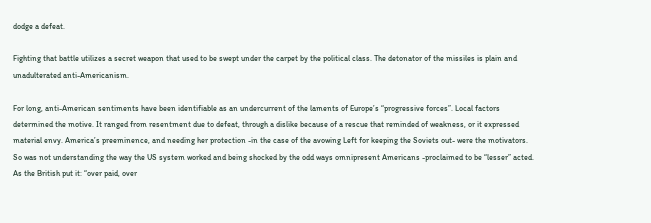dodge a defeat.

Fighting that battle utilizes a secret weapon that used to be swept under the carpet by the political class. The detonator of the missiles is plain and unadulterated anti-Americanism.

For long, anti-American sentiments have been identifiable as an undercurrent of the laments of Europe’s “progressive forces”. Local factors determined the motive. It ranged from resentment due to defeat, through a dislike because of a rescue that reminded of weakness, or it expressed material envy. America’s preeminence, and needing her protection -in the case of the avowing Left for keeping the Soviets out- were the motivators. So was not understanding the way the US system worked and being shocked by the odd ways omnipresent Americans -proclaimed to be “lesser” acted. As the British put it: “over paid, over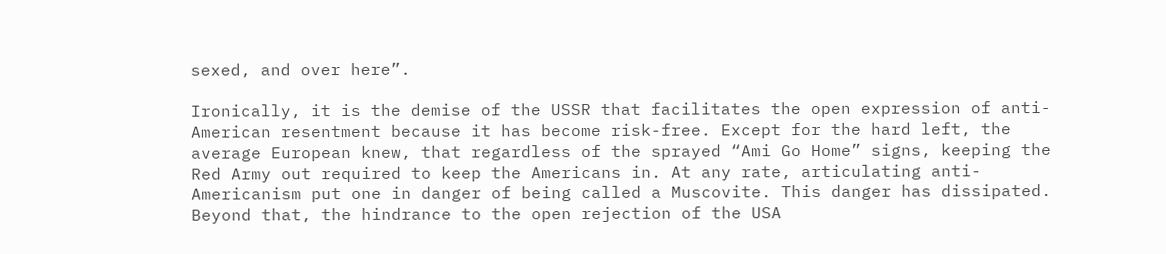sexed, and over here”.

Ironically, it is the demise of the USSR that facilitates the open expression of anti-American resentment because it has become risk-free. Except for the hard left, the average European knew, that regardless of the sprayed “Ami Go Home” signs, keeping the Red Army out required to keep the Americans in. At any rate, articulating anti-Americanism put one in danger of being called a Muscovite. This danger has dissipated. Beyond that, the hindrance to the open rejection of the USA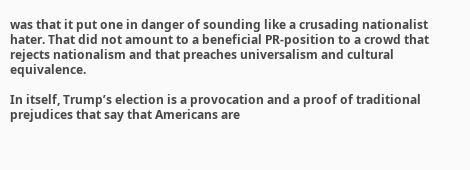was that it put one in danger of sounding like a crusading nationalist hater. That did not amount to a beneficial PR-position to a crowd that rejects nationalism and that preaches universalism and cultural equivalence.

In itself, Trump’s election is a provocation and a proof of traditional prejudices that say that Americans are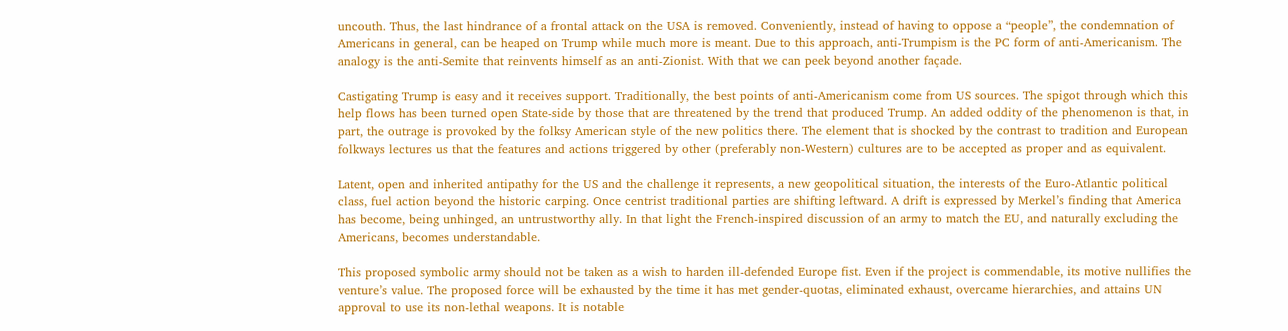uncouth. Thus, the last hindrance of a frontal attack on the USA is removed. Conveniently, instead of having to oppose a “people”, the condemnation of Americans in general, can be heaped on Trump while much more is meant. Due to this approach, anti-Trumpism is the PC form of anti-Americanism. The analogy is the anti-Semite that reinvents himself as an anti-Zionist. With that we can peek beyond another façade.

Castigating Trump is easy and it receives support. Traditionally, the best points of anti-Americanism come from US sources. The spigot through which this help flows has been turned open State-side by those that are threatened by the trend that produced Trump. An added oddity of the phenomenon is that, in part, the outrage is provoked by the folksy American style of the new politics there. The element that is shocked by the contrast to tradition and European folkways lectures us that the features and actions triggered by other (preferably non-Western) cultures are to be accepted as proper and as equivalent.

Latent, open and inherited antipathy for the US and the challenge it represents, a new geopolitical situation, the interests of the Euro-Atlantic political class, fuel action beyond the historic carping. Once centrist traditional parties are shifting leftward. A drift is expressed by Merkel’s finding that America has become, being unhinged, an untrustworthy ally. In that light the French-inspired discussion of an army to match the EU, and naturally excluding the Americans, becomes understandable.

This proposed symbolic army should not be taken as a wish to harden ill-defended Europe fist. Even if the project is commendable, its motive nullifies the venture’s value. The proposed force will be exhausted by the time it has met gender-quotas, eliminated exhaust, overcame hierarchies, and attains UN approval to use its non-lethal weapons. It is notable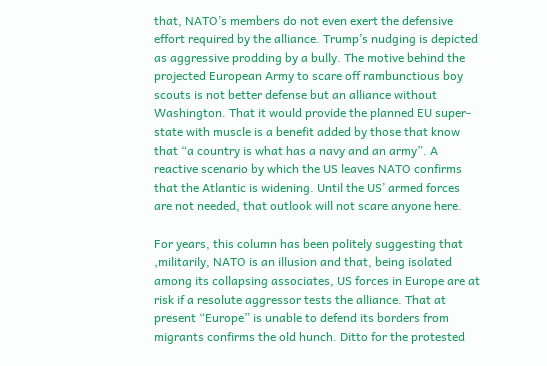that, NATO’s members do not even exert the defensive effort required by the alliance. Trump’s nudging is depicted as aggressive prodding by a bully. The motive behind the projected European Army to scare off rambunctious boy scouts is not better defense but an alliance without Washington. That it would provide the planned EU super-state with muscle is a benefit added by those that know that “a country is what has a navy and an army”. A reactive scenario by which the US leaves NATO confirms that the Atlantic is widening. Until the US’ armed forces are not needed, that outlook will not scare anyone here.

For years, this column has been politely suggesting that ,militarily, NATO is an illusion and that, being isolated among its collapsing associates, US forces in Europe are at risk if a resolute aggressor tests the alliance. That at present “Europe” is unable to defend its borders from migrants confirms the old hunch. Ditto for the protested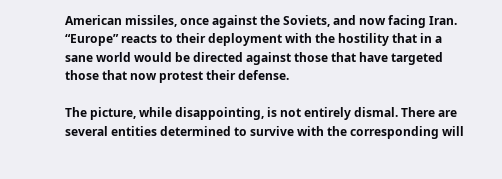American missiles, once against the Soviets, and now facing Iran. “Europe” reacts to their deployment with the hostility that in a sane world would be directed against those that have targeted those that now protest their defense.

The picture, while disappointing, is not entirely dismal. There are several entities determined to survive with the corresponding will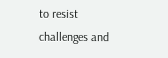to resist challenges and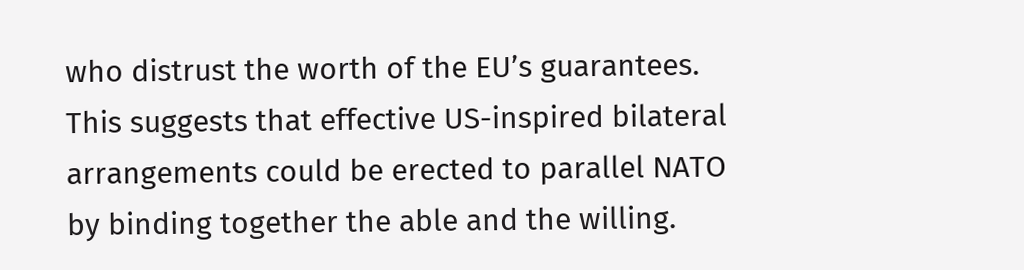who distrust the worth of the EU’s guarantees. This suggests that effective US-inspired bilateral arrangements could be erected to parallel NATO by binding together the able and the willing.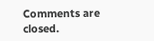Comments are closed.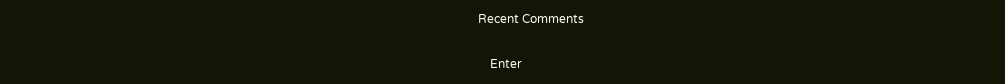Recent Comments

    Enter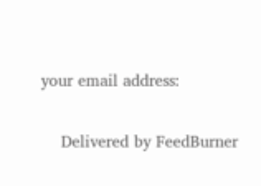your email address:

    Delivered by FeedBurner